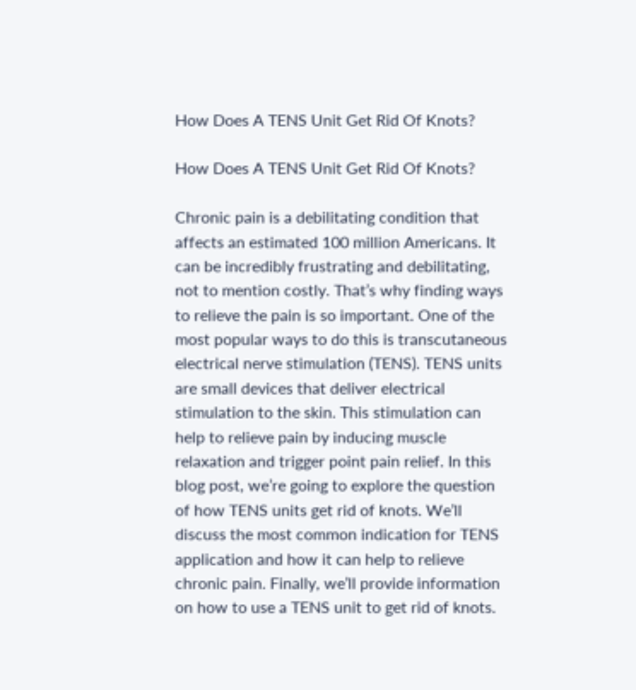How Does A TENS Unit Get Rid Of Knots?

How Does A TENS Unit Get Rid Of Knots?

Chronic pain is a debilitating condition that affects an estimated 100 million Americans. It can be incredibly frustrating and debilitating, not to mention costly. That’s why finding ways to relieve the pain is so important. One of the most popular ways to do this is transcutaneous electrical nerve stimulation (TENS). TENS units are small devices that deliver electrical stimulation to the skin. This stimulation can help to relieve pain by inducing muscle relaxation and trigger point pain relief. In this blog post, we’re going to explore the question of how TENS units get rid of knots. We’ll discuss the most common indication for TENS application and how it can help to relieve chronic pain. Finally, we’ll provide information on how to use a TENS unit to get rid of knots.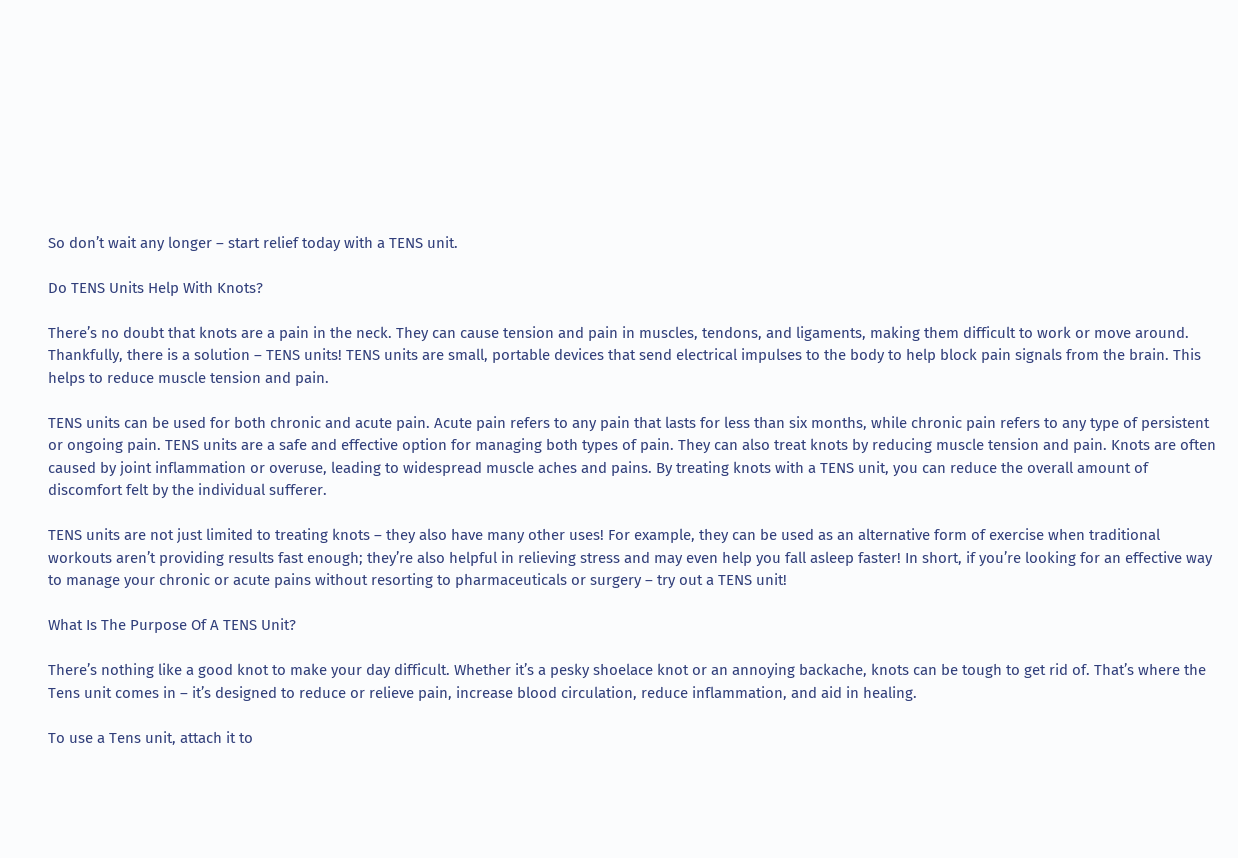So don’t wait any longer – start relief today with a TENS unit.

Do TENS Units Help With Knots?

There’s no doubt that knots are a pain in the neck. They can cause tension and pain in muscles, tendons, and ligaments, making them difficult to work or move around. Thankfully, there is a solution – TENS units! TENS units are small, portable devices that send electrical impulses to the body to help block pain signals from the brain. This helps to reduce muscle tension and pain.

TENS units can be used for both chronic and acute pain. Acute pain refers to any pain that lasts for less than six months, while chronic pain refers to any type of persistent or ongoing pain. TENS units are a safe and effective option for managing both types of pain. They can also treat knots by reducing muscle tension and pain. Knots are often caused by joint inflammation or overuse, leading to widespread muscle aches and pains. By treating knots with a TENS unit, you can reduce the overall amount of discomfort felt by the individual sufferer.

TENS units are not just limited to treating knots – they also have many other uses! For example, they can be used as an alternative form of exercise when traditional workouts aren’t providing results fast enough; they’re also helpful in relieving stress and may even help you fall asleep faster! In short, if you’re looking for an effective way to manage your chronic or acute pains without resorting to pharmaceuticals or surgery – try out a TENS unit!

What Is The Purpose Of A TENS Unit?

There’s nothing like a good knot to make your day difficult. Whether it’s a pesky shoelace knot or an annoying backache, knots can be tough to get rid of. That’s where the Tens unit comes in – it’s designed to reduce or relieve pain, increase blood circulation, reduce inflammation, and aid in healing.

To use a Tens unit, attach it to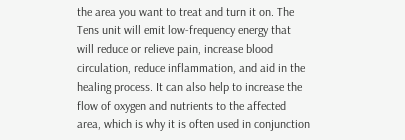the area you want to treat and turn it on. The Tens unit will emit low-frequency energy that will reduce or relieve pain, increase blood circulation, reduce inflammation, and aid in the healing process. It can also help to increase the flow of oxygen and nutrients to the affected area, which is why it is often used in conjunction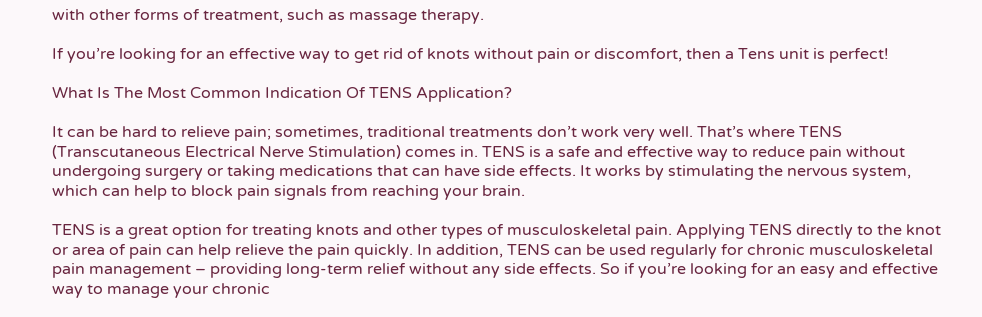with other forms of treatment, such as massage therapy.

If you’re looking for an effective way to get rid of knots without pain or discomfort, then a Tens unit is perfect!

What Is The Most Common Indication Of TENS Application?

It can be hard to relieve pain; sometimes, traditional treatments don’t work very well. That’s where TENS (Transcutaneous Electrical Nerve Stimulation) comes in. TENS is a safe and effective way to reduce pain without undergoing surgery or taking medications that can have side effects. It works by stimulating the nervous system, which can help to block pain signals from reaching your brain.

TENS is a great option for treating knots and other types of musculoskeletal pain. Applying TENS directly to the knot or area of pain can help relieve the pain quickly. In addition, TENS can be used regularly for chronic musculoskeletal pain management – providing long-term relief without any side effects. So if you’re looking for an easy and effective way to manage your chronic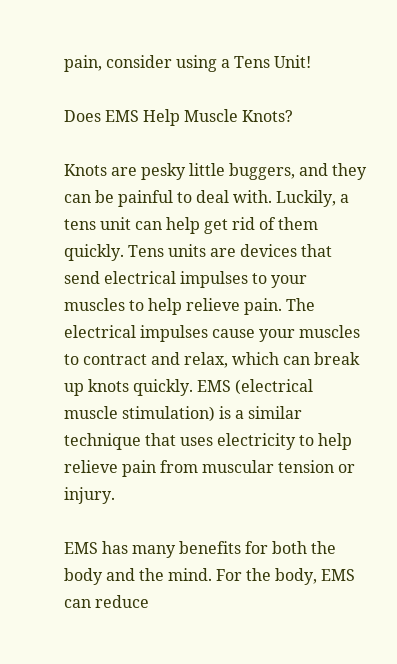pain, consider using a Tens Unit!

Does EMS Help Muscle Knots?

Knots are pesky little buggers, and they can be painful to deal with. Luckily, a tens unit can help get rid of them quickly. Tens units are devices that send electrical impulses to your muscles to help relieve pain. The electrical impulses cause your muscles to contract and relax, which can break up knots quickly. EMS (electrical muscle stimulation) is a similar technique that uses electricity to help relieve pain from muscular tension or injury.

EMS has many benefits for both the body and the mind. For the body, EMS can reduce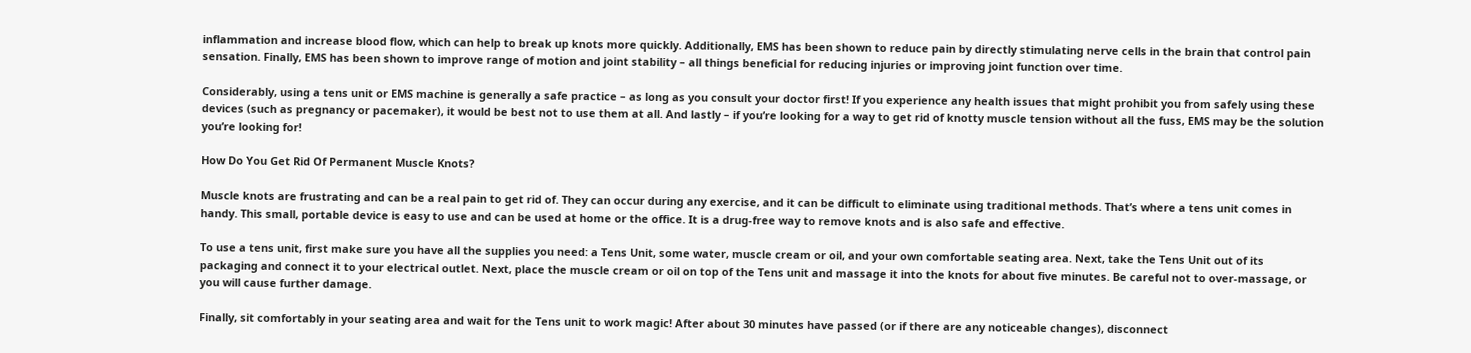inflammation and increase blood flow, which can help to break up knots more quickly. Additionally, EMS has been shown to reduce pain by directly stimulating nerve cells in the brain that control pain sensation. Finally, EMS has been shown to improve range of motion and joint stability – all things beneficial for reducing injuries or improving joint function over time.

Considerably, using a tens unit or EMS machine is generally a safe practice – as long as you consult your doctor first! If you experience any health issues that might prohibit you from safely using these devices (such as pregnancy or pacemaker), it would be best not to use them at all. And lastly – if you’re looking for a way to get rid of knotty muscle tension without all the fuss, EMS may be the solution you’re looking for!

How Do You Get Rid Of Permanent Muscle Knots?

Muscle knots are frustrating and can be a real pain to get rid of. They can occur during any exercise, and it can be difficult to eliminate using traditional methods. That’s where a tens unit comes in handy. This small, portable device is easy to use and can be used at home or the office. It is a drug-free way to remove knots and is also safe and effective.

To use a tens unit, first make sure you have all the supplies you need: a Tens Unit, some water, muscle cream or oil, and your own comfortable seating area. Next, take the Tens Unit out of its packaging and connect it to your electrical outlet. Next, place the muscle cream or oil on top of the Tens unit and massage it into the knots for about five minutes. Be careful not to over-massage, or you will cause further damage.

Finally, sit comfortably in your seating area and wait for the Tens unit to work magic! After about 30 minutes have passed (or if there are any noticeable changes), disconnect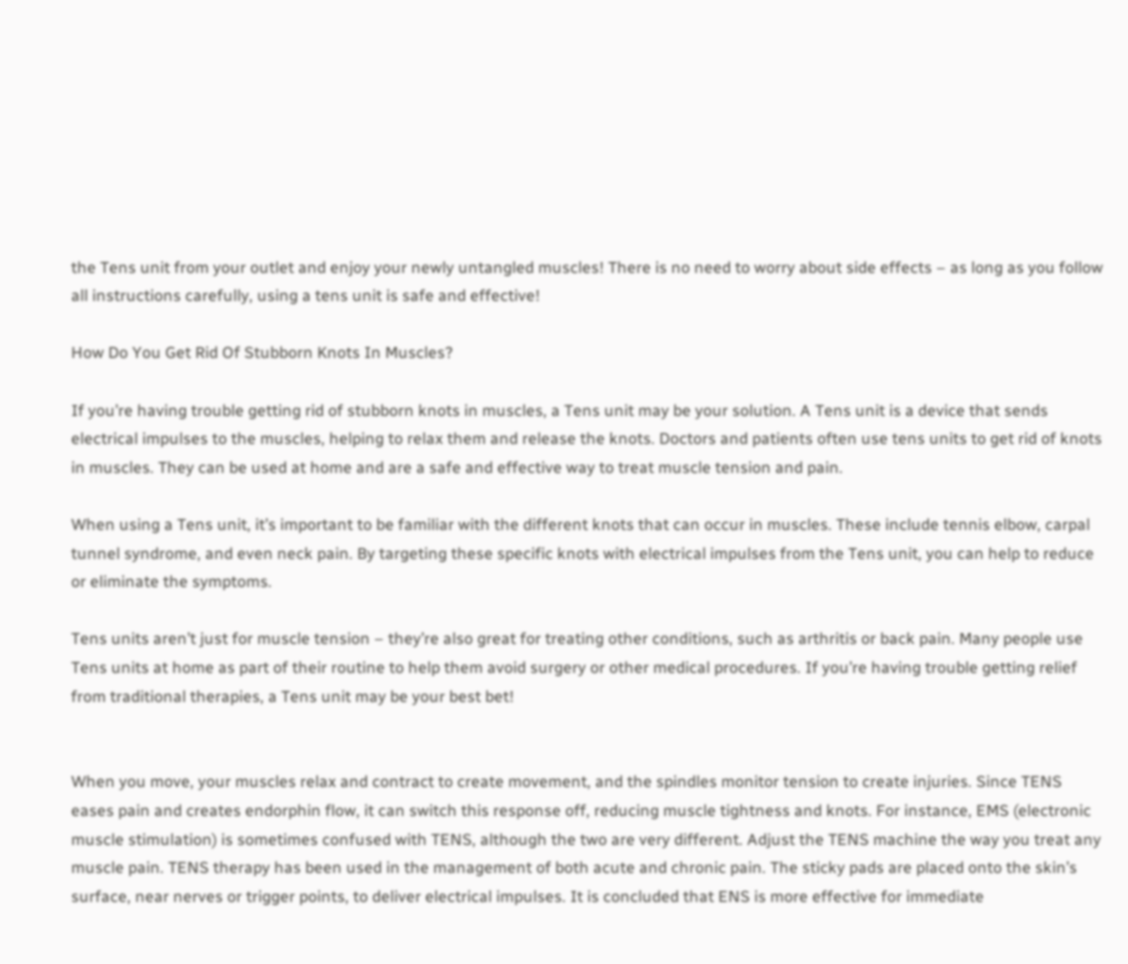the Tens unit from your outlet and enjoy your newly untangled muscles! There is no need to worry about side effects – as long as you follow all instructions carefully, using a tens unit is safe and effective!

How Do You Get Rid Of Stubborn Knots In Muscles?

If you’re having trouble getting rid of stubborn knots in muscles, a Tens unit may be your solution. A Tens unit is a device that sends electrical impulses to the muscles, helping to relax them and release the knots. Doctors and patients often use tens units to get rid of knots in muscles. They can be used at home and are a safe and effective way to treat muscle tension and pain.

When using a Tens unit, it’s important to be familiar with the different knots that can occur in muscles. These include tennis elbow, carpal tunnel syndrome, and even neck pain. By targeting these specific knots with electrical impulses from the Tens unit, you can help to reduce or eliminate the symptoms.

Tens units aren’t just for muscle tension – they’re also great for treating other conditions, such as arthritis or back pain. Many people use Tens units at home as part of their routine to help them avoid surgery or other medical procedures. If you’re having trouble getting relief from traditional therapies, a Tens unit may be your best bet!


When you move, your muscles relax and contract to create movement, and the spindles monitor tension to create injuries. Since TENS eases pain and creates endorphin flow, it can switch this response off, reducing muscle tightness and knots. For instance, EMS (electronic muscle stimulation) is sometimes confused with TENS, although the two are very different. Adjust the TENS machine the way you treat any muscle pain. TENS therapy has been used in the management of both acute and chronic pain. The sticky pads are placed onto the skin’s surface, near nerves or trigger points, to deliver electrical impulses. It is concluded that ENS is more effective for immediate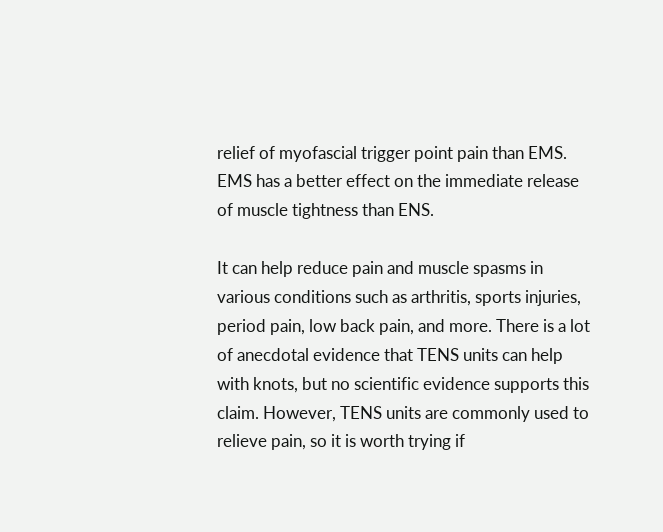relief of myofascial trigger point pain than EMS. EMS has a better effect on the immediate release of muscle tightness than ENS.

It can help reduce pain and muscle spasms in various conditions such as arthritis, sports injuries, period pain, low back pain, and more. There is a lot of anecdotal evidence that TENS units can help with knots, but no scientific evidence supports this claim. However, TENS units are commonly used to relieve pain, so it is worth trying if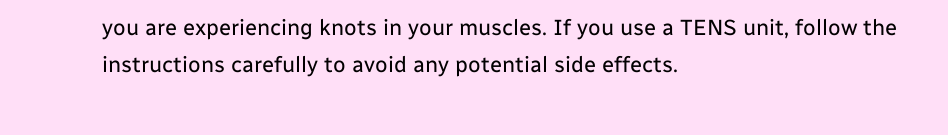you are experiencing knots in your muscles. If you use a TENS unit, follow the instructions carefully to avoid any potential side effects.